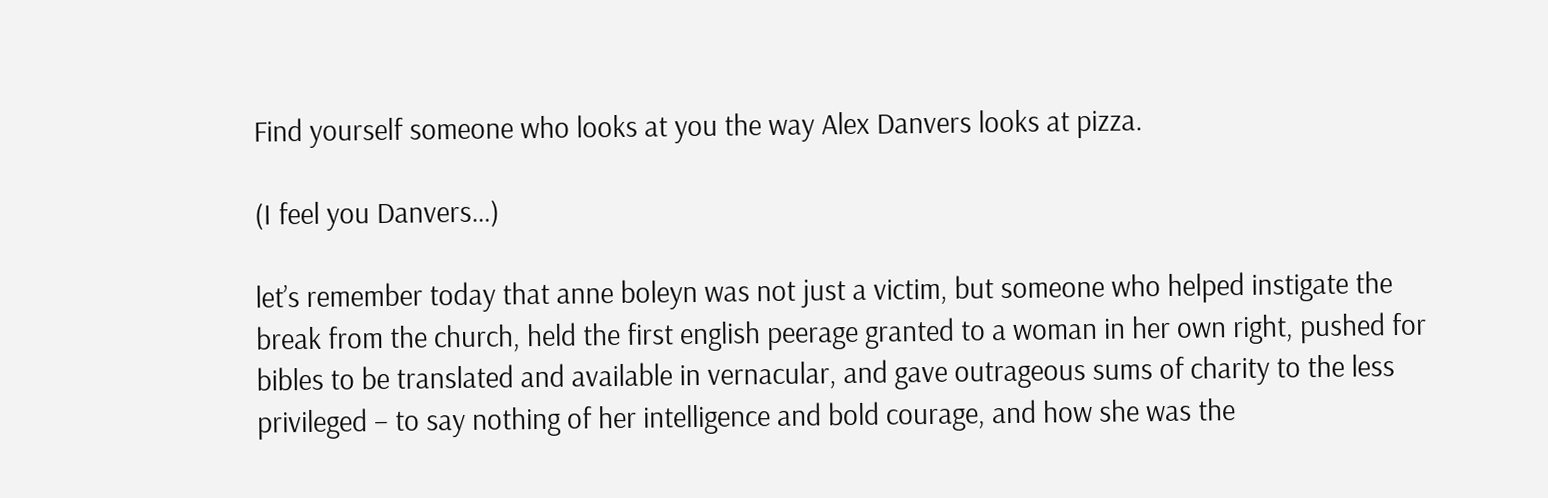Find yourself someone who looks at you the way Alex Danvers looks at pizza.

(I feel you Danvers…)

let’s remember today that anne boleyn was not just a victim, but someone who helped instigate the break from the church, held the first english peerage granted to a woman in her own right, pushed for bibles to be translated and available in vernacular, and gave outrageous sums of charity to the less privileged – to say nothing of her intelligence and bold courage, and how she was the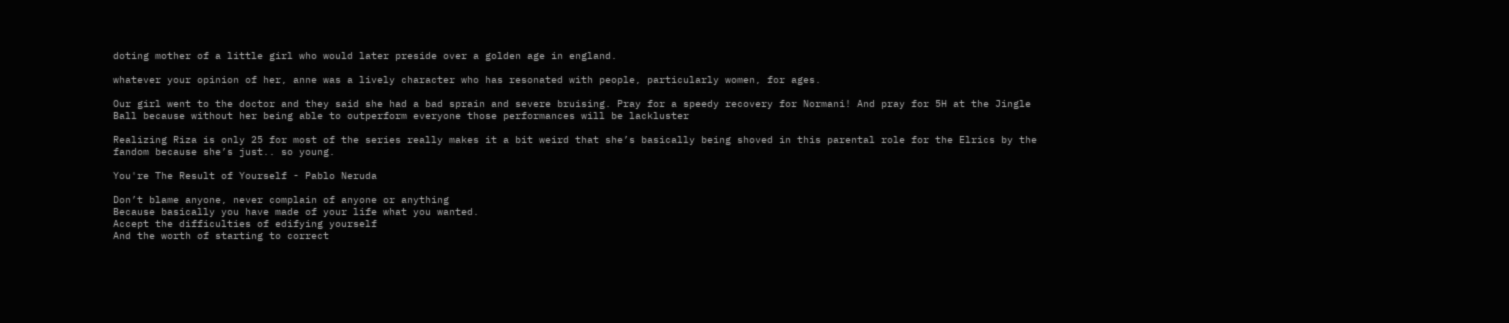doting mother of a little girl who would later preside over a golden age in england.

whatever your opinion of her, anne was a lively character who has resonated with people, particularly women, for ages.

Our girl went to the doctor and they said she had a bad sprain and severe bruising. Pray for a speedy recovery for Normani! And pray for 5H at the Jingle Ball because without her being able to outperform everyone those performances will be lackluster

Realizing Riza is only 25 for most of the series really makes it a bit weird that she’s basically being shoved in this parental role for the Elrics by the fandom because she’s just.. so young.

You're The Result of Yourself - Pablo Neruda

Don’t blame anyone, never complain of anyone or anything
Because basically you have made of your life what you wanted.
Accept the difficulties of edifying yourself
And the worth of starting to correct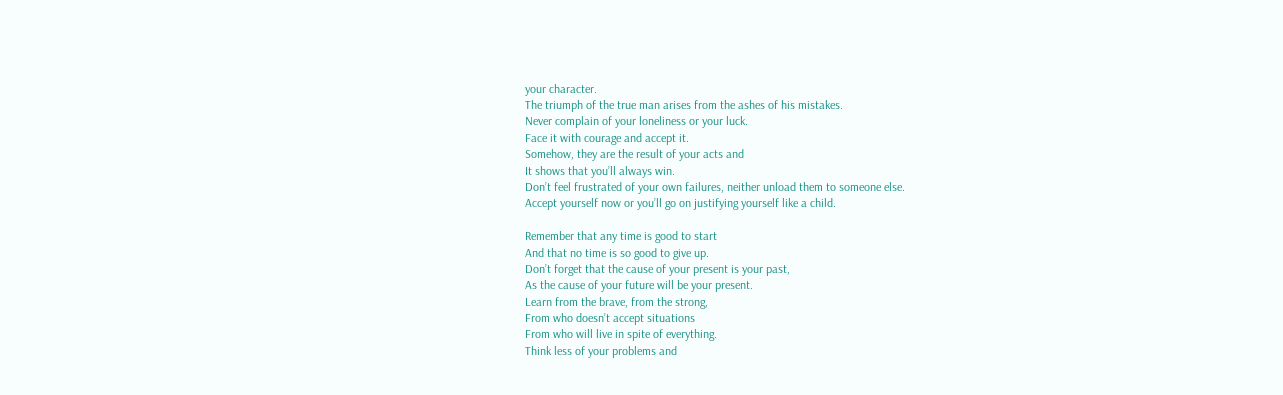your character.
The triumph of the true man arises from the ashes of his mistakes.
Never complain of your loneliness or your luck.
Face it with courage and accept it.
Somehow, they are the result of your acts and
It shows that you’ll always win.
Don’t feel frustrated of your own failures, neither unload them to someone else.
Accept yourself now or you’ll go on justifying yourself like a child.

Remember that any time is good to start
And that no time is so good to give up.
Don’t forget that the cause of your present is your past,
As the cause of your future will be your present.
Learn from the brave, from the strong,
From who doesn’t accept situations
From who will live in spite of everything.
Think less of your problems and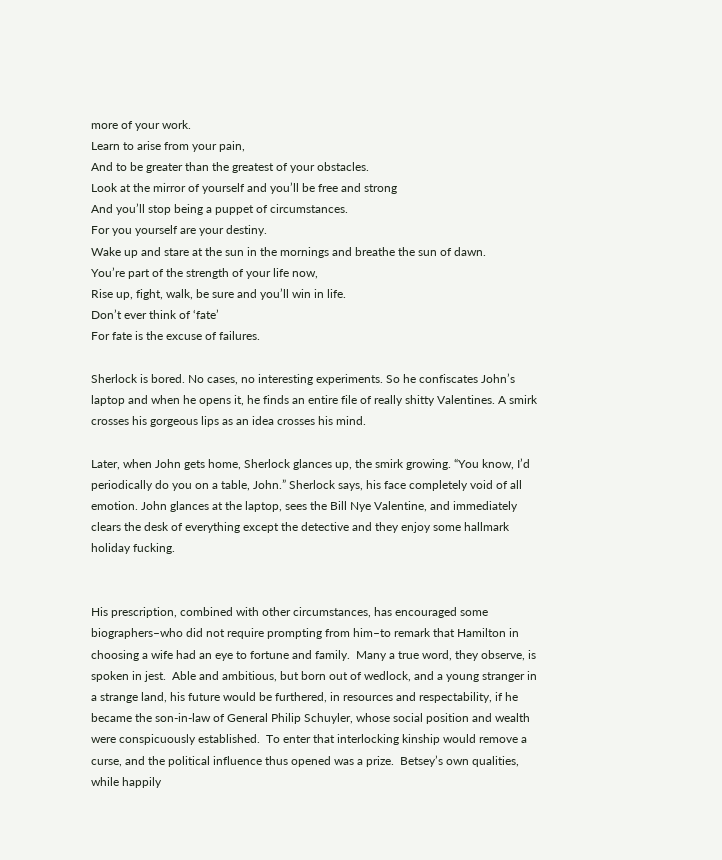more of your work.
Learn to arise from your pain,
And to be greater than the greatest of your obstacles.
Look at the mirror of yourself and you’ll be free and strong
And you’ll stop being a puppet of circumstances.
For you yourself are your destiny.
Wake up and stare at the sun in the mornings and breathe the sun of dawn.
You’re part of the strength of your life now,
Rise up, fight, walk, be sure and you’ll win in life.
Don’t ever think of ‘fate’
For fate is the excuse of failures.

Sherlock is bored. No cases, no interesting experiments. So he confiscates John’s laptop and when he opens it, he finds an entire file of really shitty Valentines. A smirk crosses his gorgeous lips as an idea crosses his mind.

Later, when John gets home, Sherlock glances up, the smirk growing. “You know, I’d periodically do you on a table, John.” Sherlock says, his face completely void of all emotion. John glances at the laptop, sees the Bill Nye Valentine, and immediately clears the desk of everything except the detective and they enjoy some hallmark holiday fucking.


His prescription, combined with other circumstances, has encouraged some biographers–who did not require prompting from him–to remark that Hamilton in choosing a wife had an eye to fortune and family.  Many a true word, they observe, is spoken in jest.  Able and ambitious, but born out of wedlock, and a young stranger in a strange land, his future would be furthered, in resources and respectability, if he became the son-in-law of General Philip Schuyler, whose social position and wealth were conspicuously established.  To enter that interlocking kinship would remove a curse, and the political influence thus opened was a prize.  Betsey’s own qualities, while happily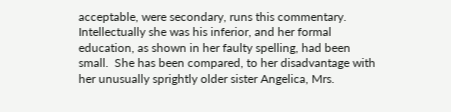acceptable, were secondary, runs this commentary.  Intellectually she was his inferior, and her formal education, as shown in her faulty spelling, had been small.  She has been compared, to her disadvantage with her unusually sprightly older sister Angelica, Mrs.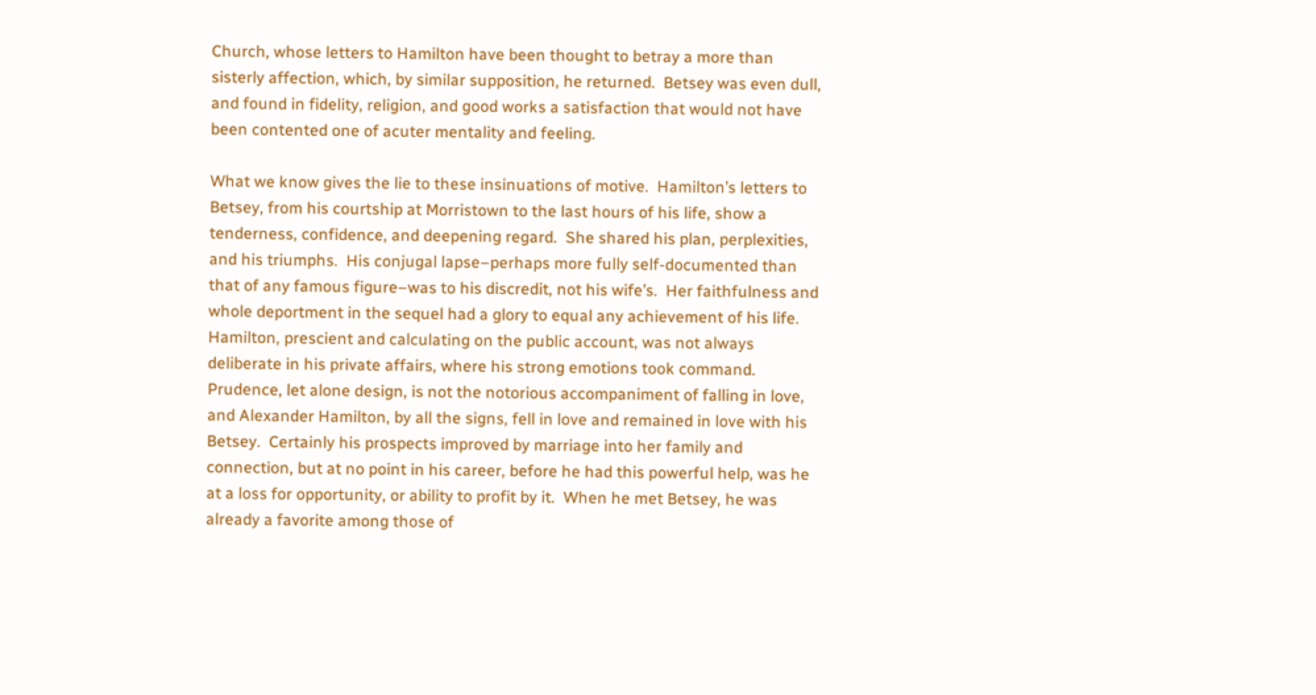Church, whose letters to Hamilton have been thought to betray a more than sisterly affection, which, by similar supposition, he returned.  Betsey was even dull, and found in fidelity, religion, and good works a satisfaction that would not have been contented one of acuter mentality and feeling.

What we know gives the lie to these insinuations of motive.  Hamilton’s letters to Betsey, from his courtship at Morristown to the last hours of his life, show a tenderness, confidence, and deepening regard.  She shared his plan, perplexities, and his triumphs.  His conjugal lapse–perhaps more fully self-documented than that of any famous figure–was to his discredit, not his wife’s.  Her faithfulness and whole deportment in the sequel had a glory to equal any achievement of his life.  Hamilton, prescient and calculating on the public account, was not always deliberate in his private affairs, where his strong emotions took command. Prudence, let alone design, is not the notorious accompaniment of falling in love, and Alexander Hamilton, by all the signs, fell in love and remained in love with his Betsey.  Certainly his prospects improved by marriage into her family and connection, but at no point in his career, before he had this powerful help, was he at a loss for opportunity, or ability to profit by it.  When he met Betsey, he was already a favorite among those of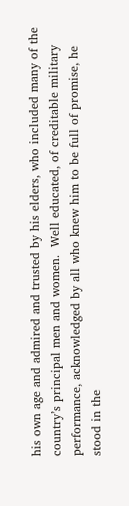his own age and admired and trusted by his elders, who included many of the country’s principal men and women.  Well educated, of creditable military performance, acknowledged by all who knew him to be full of promise, he stood in the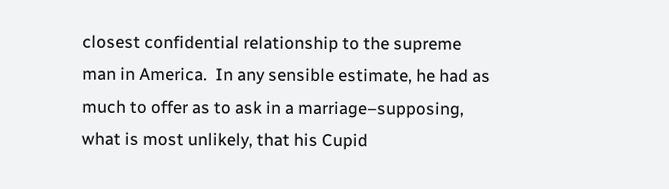closest confidential relationship to the supreme man in America.  In any sensible estimate, he had as much to offer as to ask in a marriage–supposing, what is most unlikely, that his Cupid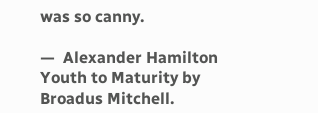was so canny.

—  Alexander Hamilton Youth to Maturity by Broadus Mitchell.